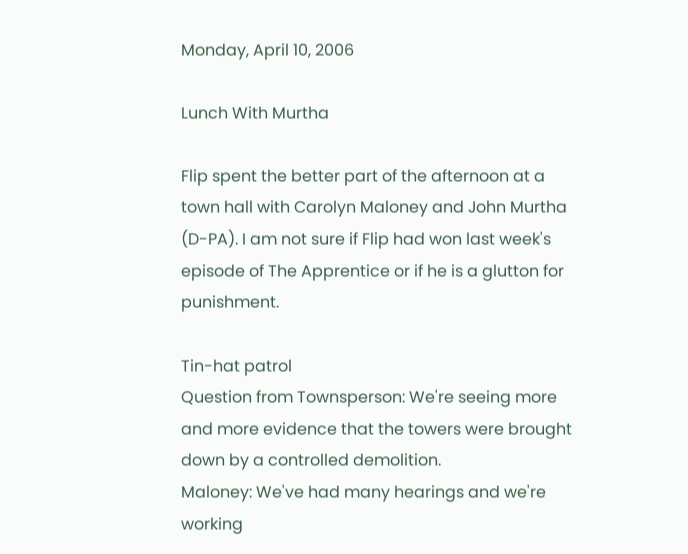Monday, April 10, 2006

Lunch With Murtha

Flip spent the better part of the afternoon at a town hall with Carolyn Maloney and John Murtha (D-PA). I am not sure if Flip had won last week's episode of The Apprentice or if he is a glutton for punishment.

Tin-hat patrol
Question from Townsperson: We're seeing more and more evidence that the towers were brought down by a controlled demolition.
Maloney: We've had many hearings and we're working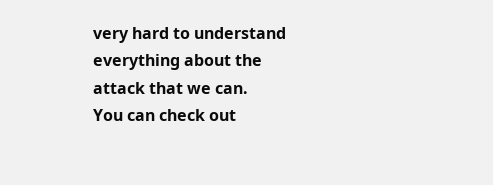very hard to understand everything about the attack that we can.
You can check out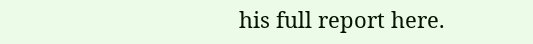his full report here.